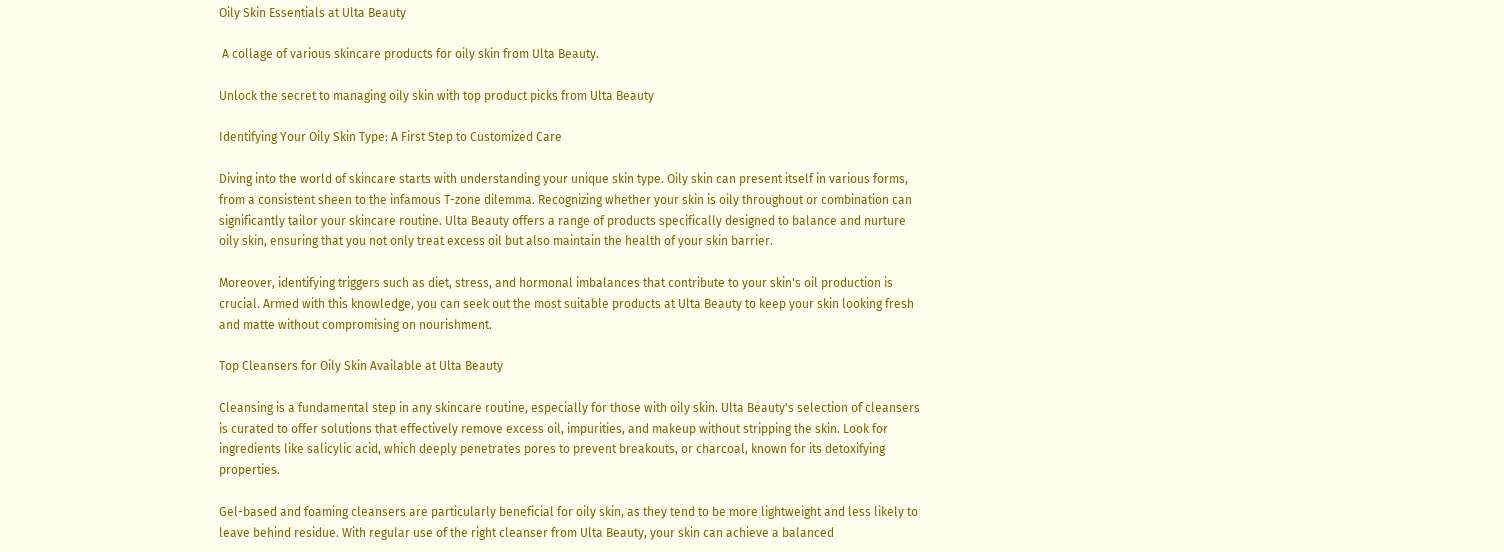Oily Skin Essentials at Ulta Beauty

 A collage of various skincare products for oily skin from Ulta Beauty.

Unlock the secret to managing oily skin with top product picks from Ulta Beauty

Identifying Your Oily Skin Type: A First Step to Customized Care

Diving into the world of skincare starts with understanding your unique skin type. Oily skin can present itself in various forms, from a consistent sheen to the infamous T-zone dilemma. Recognizing whether your skin is oily throughout or combination can significantly tailor your skincare routine. Ulta Beauty offers a range of products specifically designed to balance and nurture oily skin, ensuring that you not only treat excess oil but also maintain the health of your skin barrier.

Moreover, identifying triggers such as diet, stress, and hormonal imbalances that contribute to your skin's oil production is crucial. Armed with this knowledge, you can seek out the most suitable products at Ulta Beauty to keep your skin looking fresh and matte without compromising on nourishment.

Top Cleansers for Oily Skin Available at Ulta Beauty

Cleansing is a fundamental step in any skincare routine, especially for those with oily skin. Ulta Beauty's selection of cleansers is curated to offer solutions that effectively remove excess oil, impurities, and makeup without stripping the skin. Look for ingredients like salicylic acid, which deeply penetrates pores to prevent breakouts, or charcoal, known for its detoxifying properties.

Gel-based and foaming cleansers are particularly beneficial for oily skin, as they tend to be more lightweight and less likely to leave behind residue. With regular use of the right cleanser from Ulta Beauty, your skin can achieve a balanced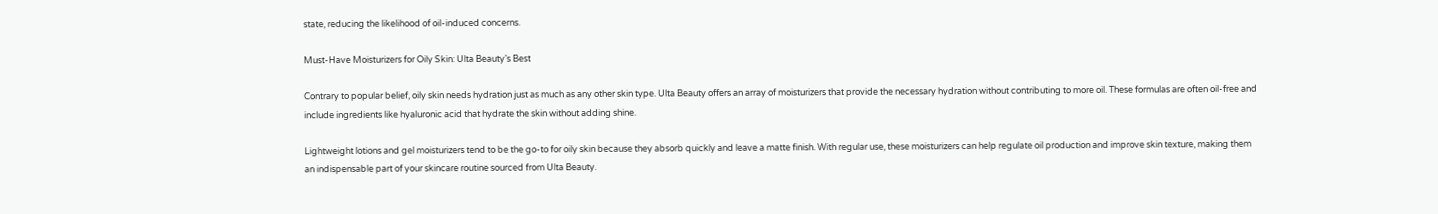state, reducing the likelihood of oil-induced concerns.

Must-Have Moisturizers for Oily Skin: Ulta Beauty’s Best

Contrary to popular belief, oily skin needs hydration just as much as any other skin type. Ulta Beauty offers an array of moisturizers that provide the necessary hydration without contributing to more oil. These formulas are often oil-free and include ingredients like hyaluronic acid that hydrate the skin without adding shine.

Lightweight lotions and gel moisturizers tend to be the go-to for oily skin because they absorb quickly and leave a matte finish. With regular use, these moisturizers can help regulate oil production and improve skin texture, making them an indispensable part of your skincare routine sourced from Ulta Beauty.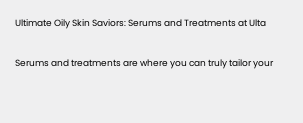Ultimate Oily Skin Saviors: Serums and Treatments at Ulta

Serums and treatments are where you can truly tailor your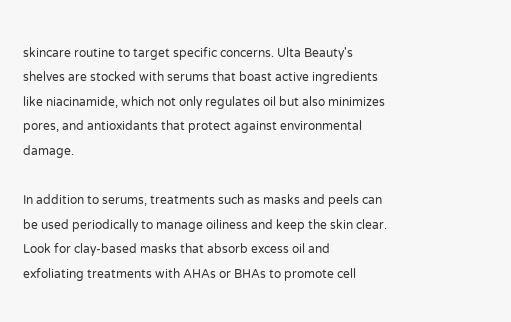skincare routine to target specific concerns. Ulta Beauty's shelves are stocked with serums that boast active ingredients like niacinamide, which not only regulates oil but also minimizes pores, and antioxidants that protect against environmental damage.

In addition to serums, treatments such as masks and peels can be used periodically to manage oiliness and keep the skin clear. Look for clay-based masks that absorb excess oil and exfoliating treatments with AHAs or BHAs to promote cell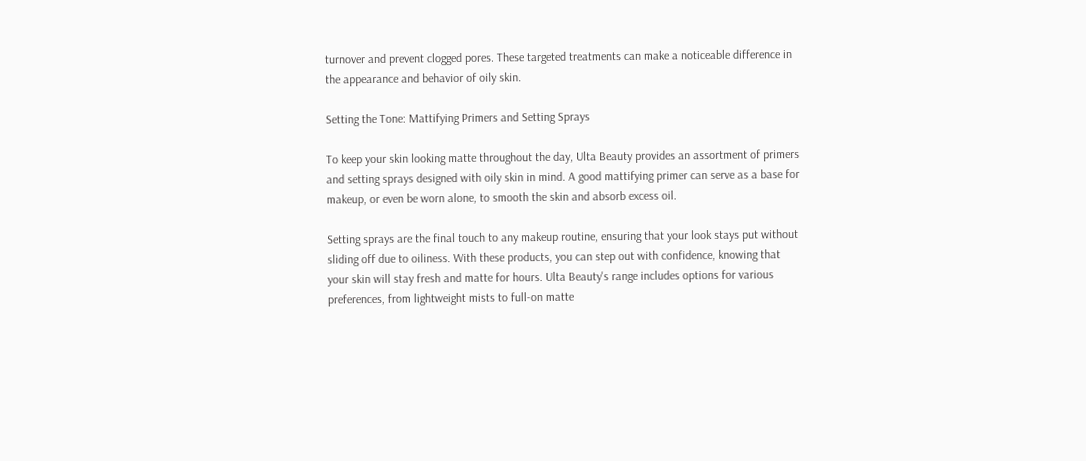turnover and prevent clogged pores. These targeted treatments can make a noticeable difference in the appearance and behavior of oily skin.

Setting the Tone: Mattifying Primers and Setting Sprays

To keep your skin looking matte throughout the day, Ulta Beauty provides an assortment of primers and setting sprays designed with oily skin in mind. A good mattifying primer can serve as a base for makeup, or even be worn alone, to smooth the skin and absorb excess oil.

Setting sprays are the final touch to any makeup routine, ensuring that your look stays put without sliding off due to oiliness. With these products, you can step out with confidence, knowing that your skin will stay fresh and matte for hours. Ulta Beauty's range includes options for various preferences, from lightweight mists to full-on matte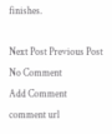finishes.

Next Post Previous Post
No Comment
Add Comment
comment url